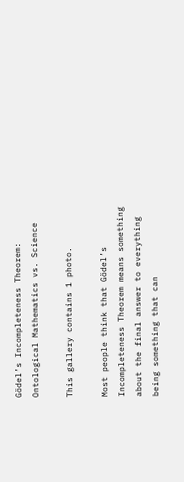Gödel’s Incompleteness Theorem: Ontological Mathematics vs. Science

This gallery contains 1 photo.

Most people think that Gödel’s Incompleteness Theorem means something about the final answer to everything being something that can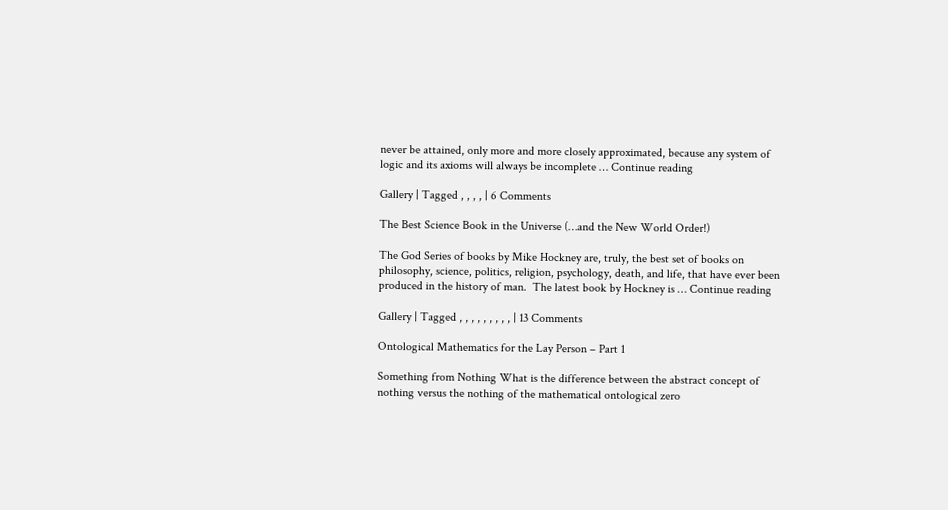never be attained, only more and more closely approximated, because any system of logic and its axioms will always be incomplete … Continue reading

Gallery | Tagged , , , , | 6 Comments

The Best Science Book in the Universe (…and the New World Order!)

The God Series of books by Mike Hockney are, truly, the best set of books on philosophy, science, politics, religion, psychology, death, and life, that have ever been produced in the history of man.  The latest book by Hockney is … Continue reading

Gallery | Tagged , , , , , , , , , | 13 Comments

Ontological Mathematics for the Lay Person – Part 1

Something from Nothing What is the difference between the abstract concept of nothing versus the nothing of the mathematical ontological zero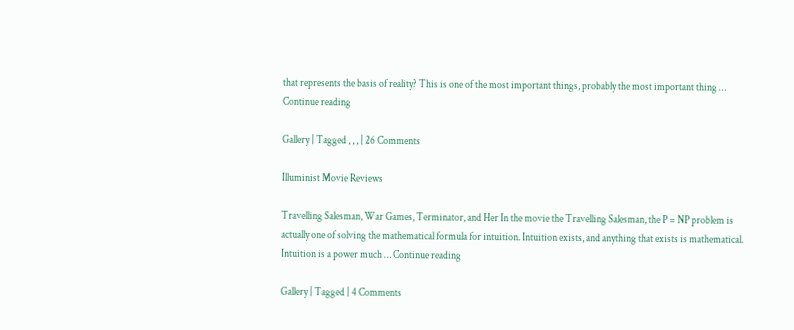that represents the basis of reality? This is one of the most important things, probably the most important thing … Continue reading

Gallery | Tagged , , , | 26 Comments

Illuminist Movie Reviews

Travelling Salesman, War Games, Terminator, and Her In the movie the Travelling Salesman, the P = NP problem is actually one of solving the mathematical formula for intuition. Intuition exists, and anything that exists is mathematical. Intuition is a power much … Continue reading

Gallery | Tagged | 4 Comments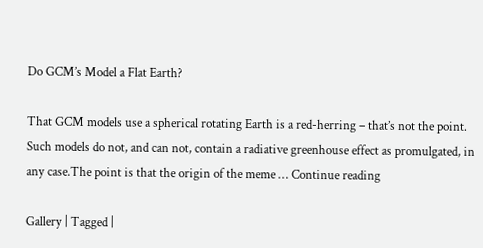Do GCM’s Model a Flat Earth?

That GCM models use a spherical rotating Earth is a red-herring – that’s not the point. Such models do not, and can not, contain a radiative greenhouse effect as promulgated, in any case.The point is that the origin of the meme … Continue reading

Gallery | Tagged |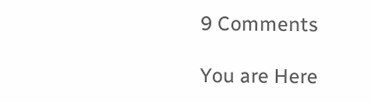9 Comments

You are Here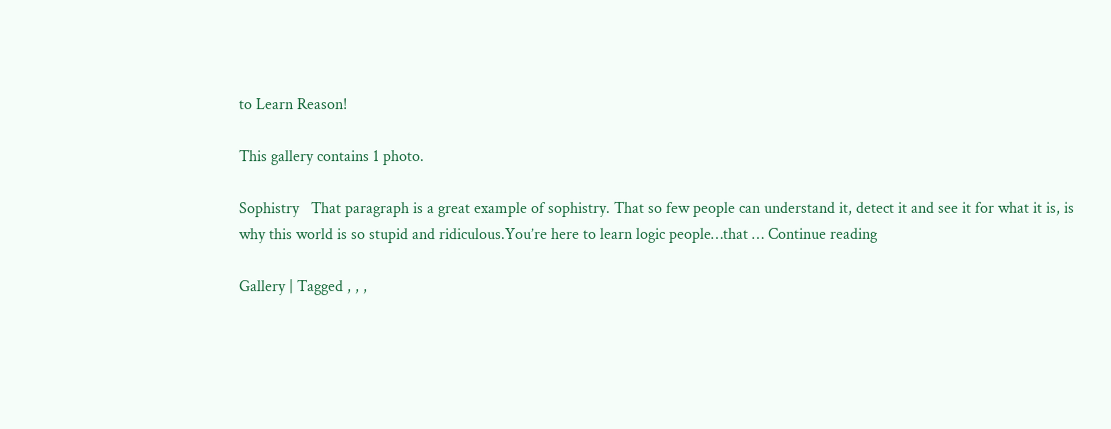to Learn Reason!

This gallery contains 1 photo.

Sophistry   That paragraph is a great example of sophistry. That so few people can understand it, detect it and see it for what it is, is why this world is so stupid and ridiculous.You’re here to learn logic people…that … Continue reading

Gallery | Tagged , , ,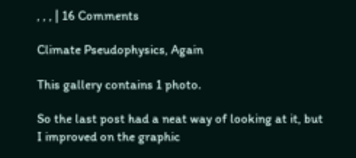, , , | 16 Comments

Climate Pseudophysics, Again

This gallery contains 1 photo.

So the last post had a neat way of looking at it, but I improved on the graphic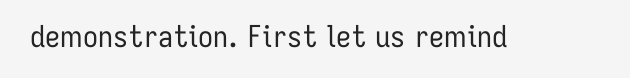demonstration. First let us remind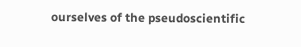ourselves of the pseudoscientific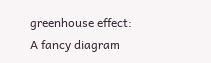greenhouse effect:       A fancy diagram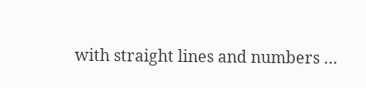with straight lines and numbers …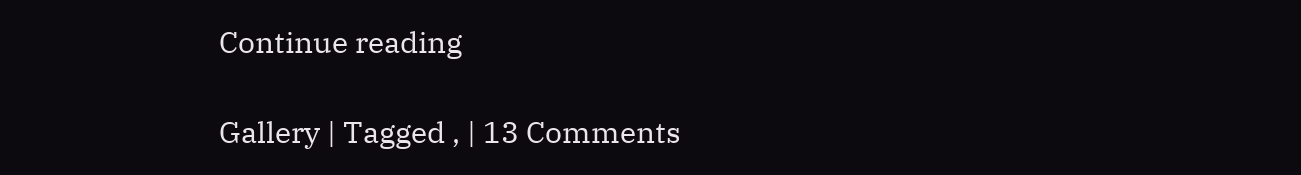Continue reading

Gallery | Tagged , | 13 Comments